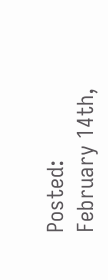Posted: February 14th,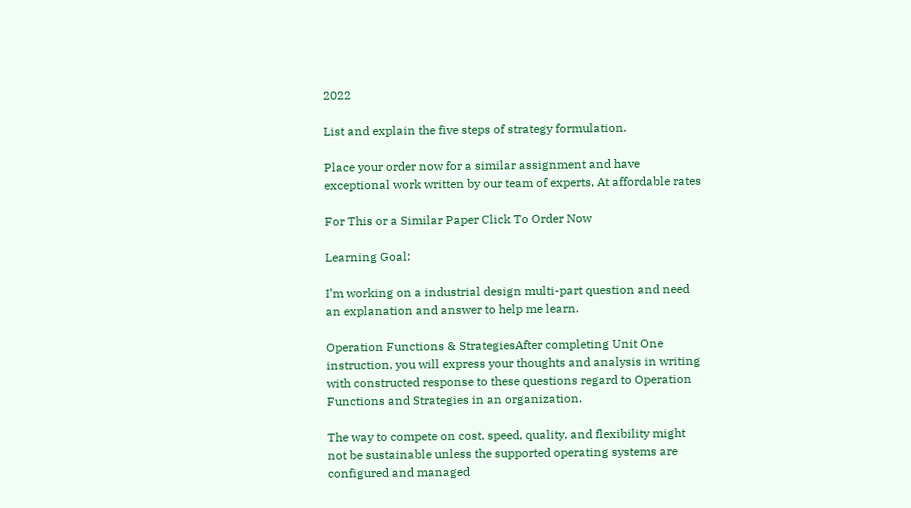2022

List and explain the five steps of strategy formulation.

Place your order now for a similar assignment and have exceptional work written by our team of experts, At affordable rates

For This or a Similar Paper Click To Order Now

Learning Goal:

I’m working on a industrial design multi-part question and need an explanation and answer to help me learn.

Operation Functions & StrategiesAfter completing Unit One instruction, you will express your thoughts and analysis in writing with constructed response to these questions regard to Operation Functions and Strategies in an organization.

The way to compete on cost, speed, quality, and flexibility might not be sustainable unless the supported operating systems are configured and managed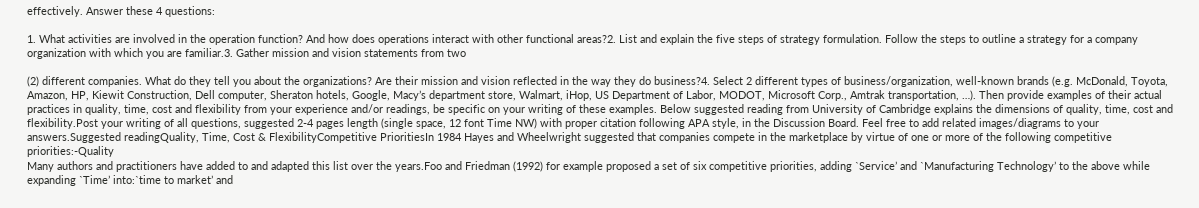effectively. Answer these 4 questions:

1. What activities are involved in the operation function? And how does operations interact with other functional areas?2. List and explain the five steps of strategy formulation. Follow the steps to outline a strategy for a company organization with which you are familiar.3. Gather mission and vision statements from two

(2) different companies. What do they tell you about the organizations? Are their mission and vision reflected in the way they do business?4. Select 2 different types of business/organization, well-known brands (e.g. McDonald, Toyota, Amazon, HP, Kiewit Construction, Dell computer, Sheraton hotels, Google, Macy’s department store, Walmart, iHop, US Department of Labor, MODOT, Microsoft Corp., Amtrak transportation, …). Then provide examples of their actual practices in quality, time, cost and flexibility from your experience and/or readings, be specific on your writing of these examples. Below suggested reading from University of Cambridge explains the dimensions of quality, time, cost and flexibility.Post your writing of all questions, suggested 2-4 pages length (single space, 12 font Time NW) with proper citation following APA style, in the Discussion Board. Feel free to add related images/diagrams to your answers.Suggested readingQuality, Time, Cost & FlexibilityCompetitive PrioritiesIn 1984 Hayes and Wheelwright suggested that companies compete in the marketplace by virtue of one or more of the following competitive priorities:-Quality
Many authors and practitioners have added to and adapted this list over the years.Foo and Friedman (1992) for example proposed a set of six competitive priorities, adding `Service’ and `Manufacturing Technology’ to the above while expanding `Time’ into:`time to market’ and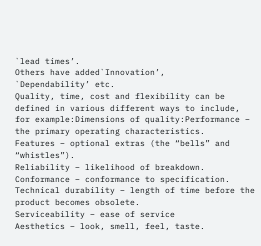`lead times’.
Others have added`Innovation’,
`Dependability’ etc.
Quality, time, cost and flexibility can be defined in various different ways to include, for example:Dimensions of quality:Performance – the primary operating characteristics.
Features – optional extras (the “bells” and “whistles”).
Reliability – likelihood of breakdown.
Conformance – conformance to specification.
Technical durability – length of time before the product becomes obsolete.
Serviceability – ease of service
Aesthetics – look, smell, feel, taste.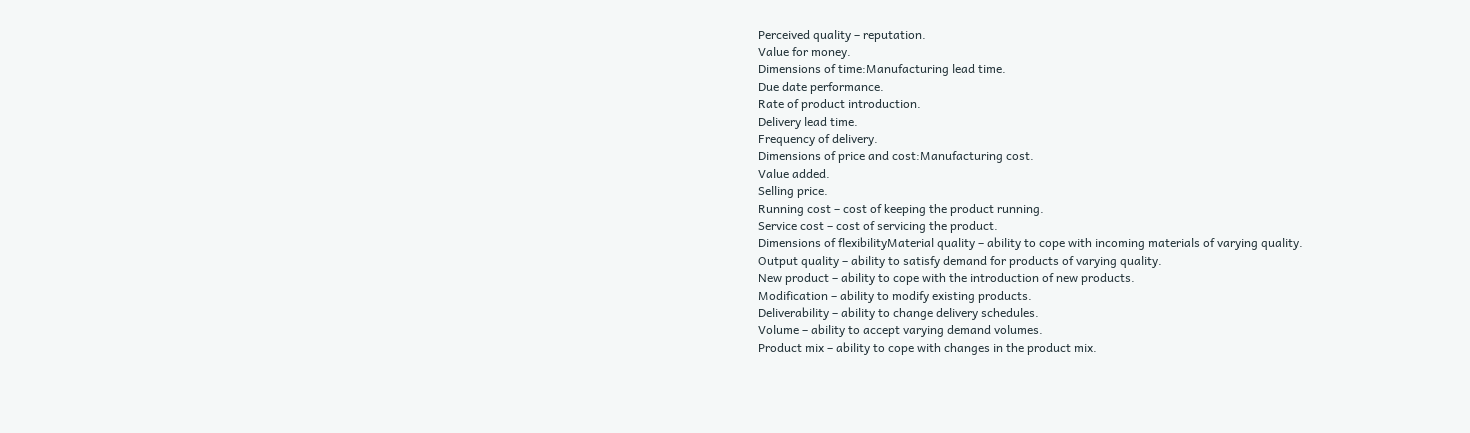Perceived quality – reputation.
Value for money.
Dimensions of time:Manufacturing lead time.
Due date performance.
Rate of product introduction.
Delivery lead time.
Frequency of delivery.
Dimensions of price and cost:Manufacturing cost.
Value added.
Selling price.
Running cost – cost of keeping the product running.
Service cost – cost of servicing the product.
Dimensions of flexibilityMaterial quality – ability to cope with incoming materials of varying quality.
Output quality – ability to satisfy demand for products of varying quality.
New product – ability to cope with the introduction of new products.
Modification – ability to modify existing products.
Deliverability – ability to change delivery schedules.
Volume – ability to accept varying demand volumes.
Product mix – ability to cope with changes in the product mix.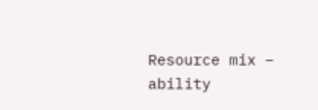Resource mix – ability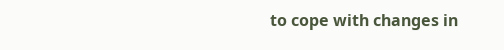to cope with changes in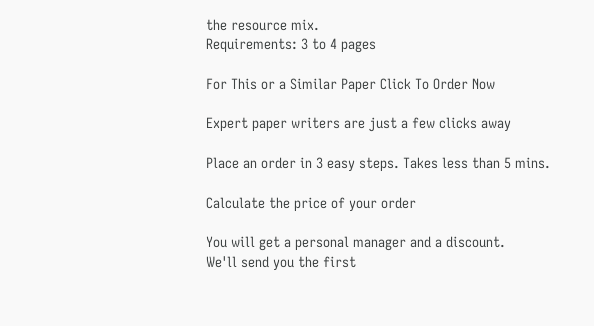the resource mix.
Requirements: 3 to 4 pages

For This or a Similar Paper Click To Order Now

Expert paper writers are just a few clicks away

Place an order in 3 easy steps. Takes less than 5 mins.

Calculate the price of your order

You will get a personal manager and a discount.
We'll send you the first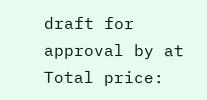draft for approval by at
Total price: